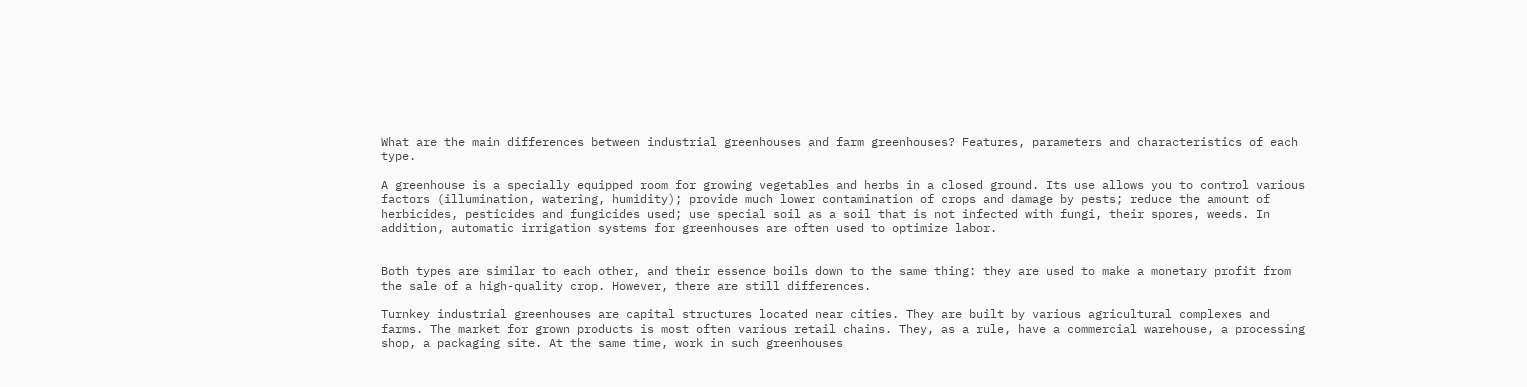What are the main differences between industrial greenhouses and farm greenhouses? Features, parameters and characteristics of each type.

A greenhouse is a specially equipped room for growing vegetables and herbs in a closed ground. Its use allows you to control various factors (illumination, watering, humidity); provide much lower contamination of crops and damage by pests; reduce the amount of herbicides, pesticides and fungicides used; use special soil as a soil that is not infected with fungi, their spores, weeds. In addition, automatic irrigation systems for greenhouses are often used to optimize labor.


Both types are similar to each other, and their essence boils down to the same thing: they are used to make a monetary profit from the sale of a high-quality crop. However, there are still differences.

Turnkey industrial greenhouses are capital structures located near cities. They are built by various agricultural complexes and farms. The market for grown products is most often various retail chains. They, as a rule, have a commercial warehouse, a processing shop, a packaging site. At the same time, work in such greenhouses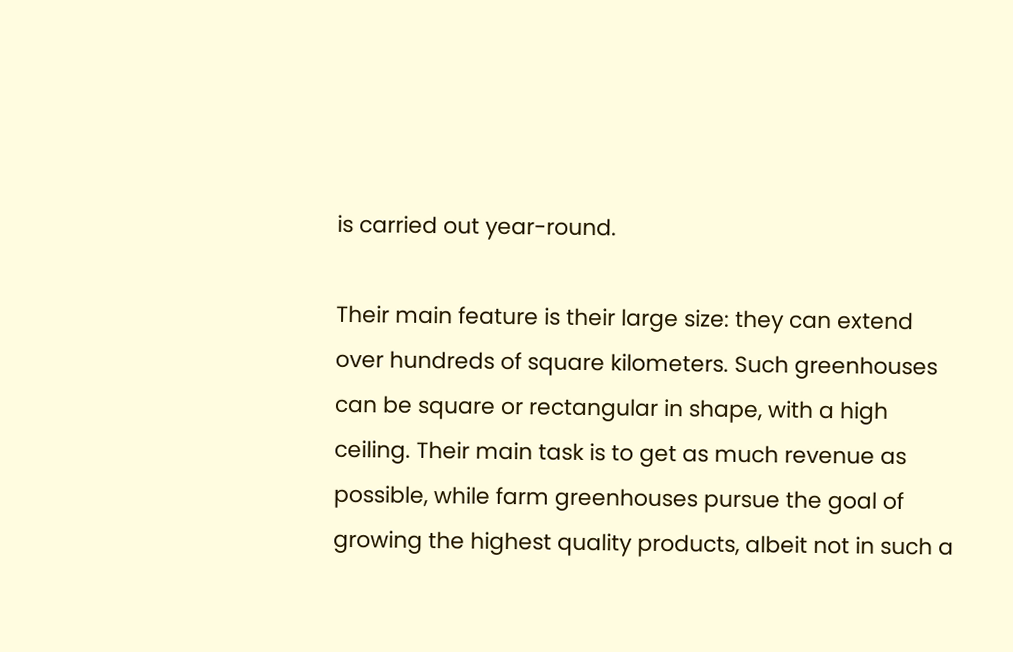is carried out year-round.

Their main feature is their large size: they can extend over hundreds of square kilometers. Such greenhouses can be square or rectangular in shape, with a high ceiling. Their main task is to get as much revenue as possible, while farm greenhouses pursue the goal of growing the highest quality products, albeit not in such a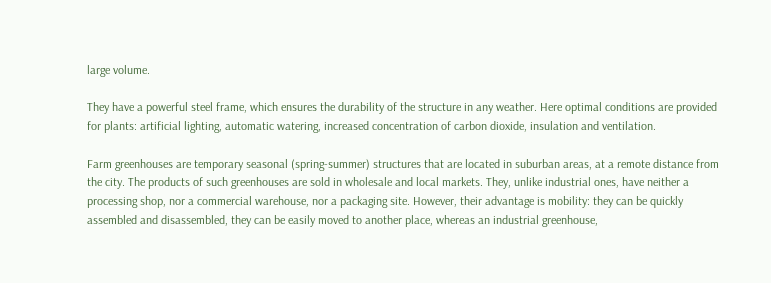large volume.

They have a powerful steel frame, which ensures the durability of the structure in any weather. Here optimal conditions are provided for plants: artificial lighting, automatic watering, increased concentration of carbon dioxide, insulation and ventilation.

Farm greenhouses are temporary seasonal (spring-summer) structures that are located in suburban areas, at a remote distance from the city. The products of such greenhouses are sold in wholesale and local markets. They, unlike industrial ones, have neither a processing shop, nor a commercial warehouse, nor a packaging site. However, their advantage is mobility: they can be quickly assembled and disassembled, they can be easily moved to another place, whereas an industrial greenhouse,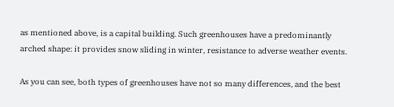as mentioned above, is a capital building. Such greenhouses have a predominantly arched shape: it provides snow sliding in winter, resistance to adverse weather events.

As you can see, both types of greenhouses have not so many differences, and the best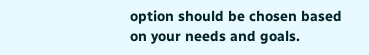option should be chosen based on your needs and goals.